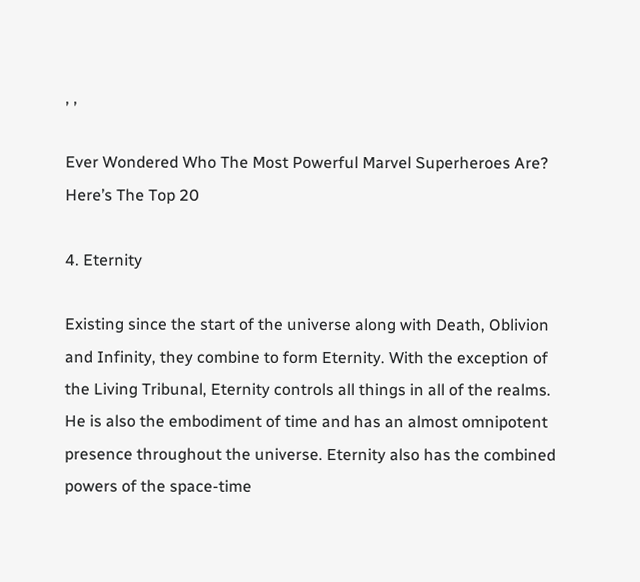, ,

Ever Wondered Who The Most Powerful Marvel Superheroes Are? Here’s The Top 20

4. Eternity

Existing since the start of the universe along with Death, Oblivion and Infinity, they combine to form Eternity. With the exception of the Living Tribunal, Eternity controls all things in all of the realms. He is also the embodiment of time and has an almost omnipotent presence throughout the universe. Eternity also has the combined powers of the space-time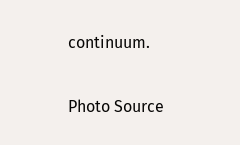continuum.

Photo Source